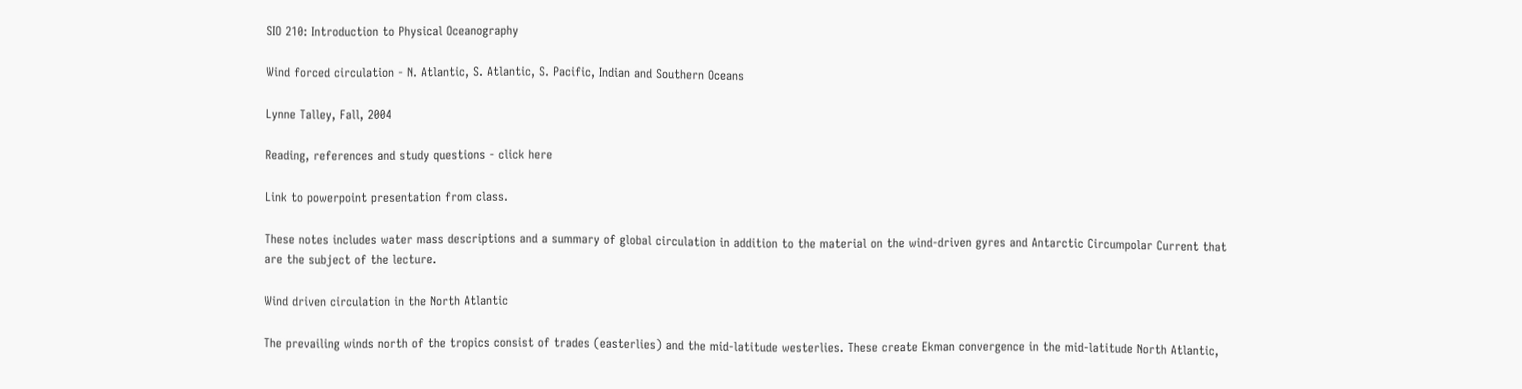SIO 210: Introduction to Physical Oceanography

Wind forced circulation - N. Atlantic, S. Atlantic, S. Pacific, Indian and Southern Oceans

Lynne Talley, Fall, 2004

Reading, references and study questions - click here

Link to powerpoint presentation from class.

These notes includes water mass descriptions and a summary of global circulation in addition to the material on the wind-driven gyres and Antarctic Circumpolar Current that are the subject of the lecture.

Wind driven circulation in the North Atlantic

The prevailing winds north of the tropics consist of trades (easterlies) and the mid-latitude westerlies. These create Ekman convergence in the mid-latitude North Atlantic,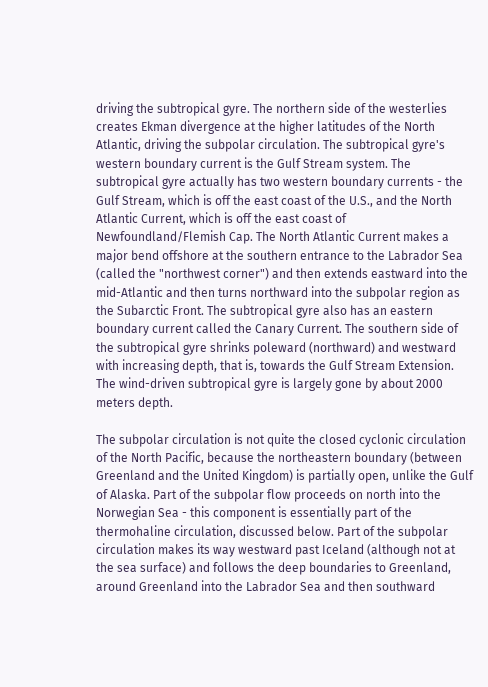driving the subtropical gyre. The northern side of the westerlies creates Ekman divergence at the higher latitudes of the North Atlantic, driving the subpolar circulation. The subtropical gyre's western boundary current is the Gulf Stream system. The subtropical gyre actually has two western boundary currents - the Gulf Stream, which is off the east coast of the U.S., and the North Atlantic Current, which is off the east coast of Newfoundland/Flemish Cap. The North Atlantic Current makes a major bend offshore at the southern entrance to the Labrador Sea (called the "northwest corner") and then extends eastward into the mid-Atlantic and then turns northward into the subpolar region as the Subarctic Front. The subtropical gyre also has an eastern boundary current called the Canary Current. The southern side of the subtropical gyre shrinks poleward (northward) and westward with increasing depth, that is, towards the Gulf Stream Extension. The wind-driven subtropical gyre is largely gone by about 2000 meters depth.

The subpolar circulation is not quite the closed cyclonic circulation of the North Pacific, because the northeastern boundary (between Greenland and the United Kingdom) is partially open, unlike the Gulf of Alaska. Part of the subpolar flow proceeds on north into the Norwegian Sea - this component is essentially part of the thermohaline circulation, discussed below. Part of the subpolar circulation makes its way westward past Iceland (although not at the sea surface) and follows the deep boundaries to Greenland, around Greenland into the Labrador Sea and then southward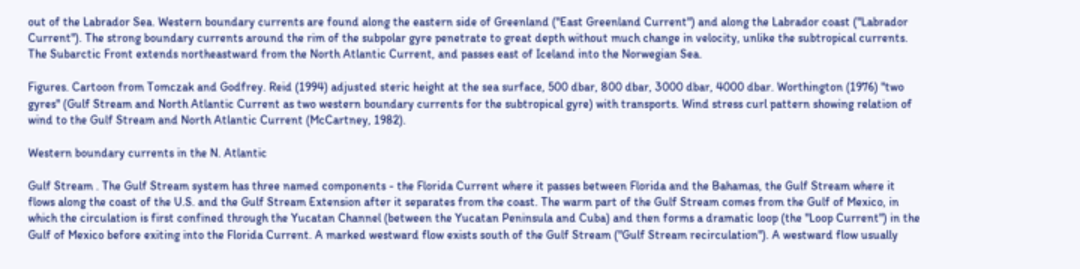out of the Labrador Sea. Western boundary currents are found along the eastern side of Greenland ("East Greenland Current") and along the Labrador coast ("Labrador Current"). The strong boundary currents around the rim of the subpolar gyre penetrate to great depth without much change in velocity, unlike the subtropical currents. The Subarctic Front extends northeastward from the North Atlantic Current, and passes east of Iceland into the Norwegian Sea.

Figures. Cartoon from Tomczak and Godfrey. Reid (1994) adjusted steric height at the sea surface, 500 dbar, 800 dbar, 3000 dbar, 4000 dbar. Worthington (1976) "two gyres" (Gulf Stream and North Atlantic Current as two western boundary currents for the subtropical gyre) with transports. Wind stress curl pattern showing relation of wind to the Gulf Stream and North Atlantic Current (McCartney, 1982).

Western boundary currents in the N. Atlantic

Gulf Stream . The Gulf Stream system has three named components - the Florida Current where it passes between Florida and the Bahamas, the Gulf Stream where it flows along the coast of the U.S. and the Gulf Stream Extension after it separates from the coast. The warm part of the Gulf Stream comes from the Gulf of Mexico, in which the circulation is first confined through the Yucatan Channel (between the Yucatan Peninsula and Cuba) and then forms a dramatic loop (the "Loop Current") in the Gulf of Mexico before exiting into the Florida Current. A marked westward flow exists south of the Gulf Stream ("Gulf Stream recirculation"). A westward flow usually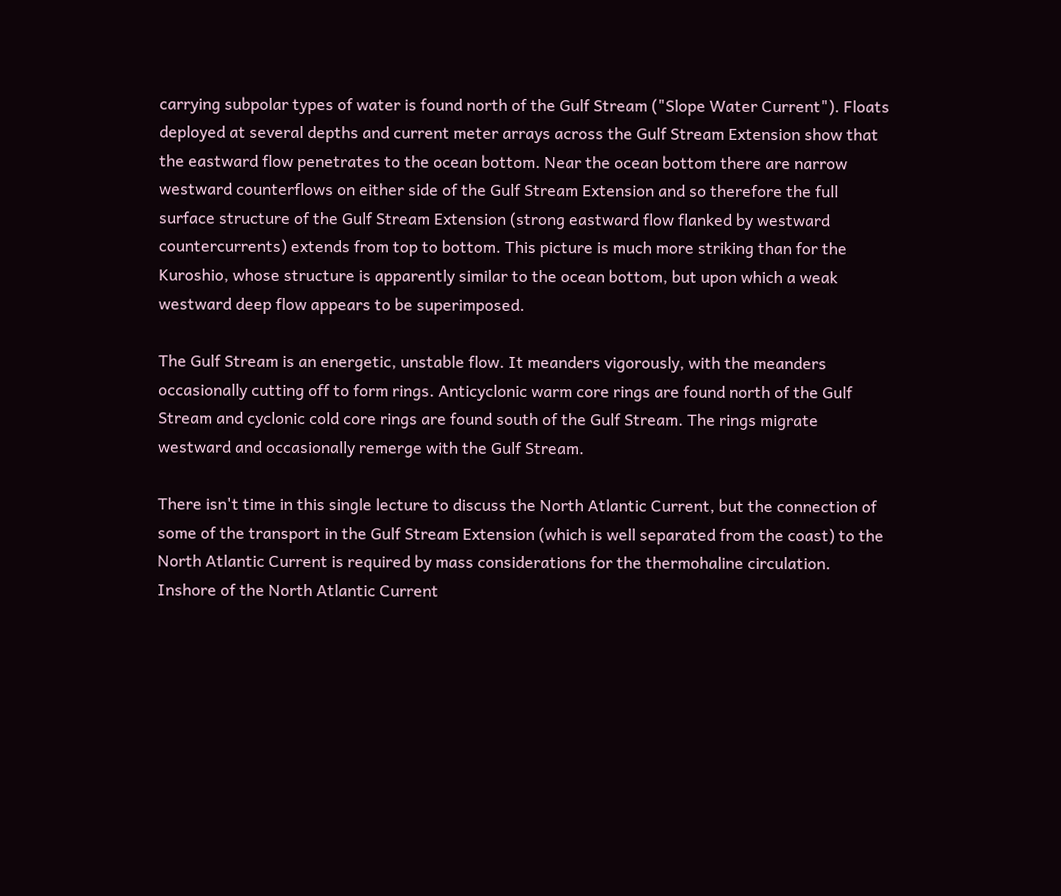carrying subpolar types of water is found north of the Gulf Stream ("Slope Water Current"). Floats deployed at several depths and current meter arrays across the Gulf Stream Extension show that the eastward flow penetrates to the ocean bottom. Near the ocean bottom there are narrow westward counterflows on either side of the Gulf Stream Extension and so therefore the full surface structure of the Gulf Stream Extension (strong eastward flow flanked by westward countercurrents) extends from top to bottom. This picture is much more striking than for the Kuroshio, whose structure is apparently similar to the ocean bottom, but upon which a weak westward deep flow appears to be superimposed.

The Gulf Stream is an energetic, unstable flow. It meanders vigorously, with the meanders occasionally cutting off to form rings. Anticyclonic warm core rings are found north of the Gulf Stream and cyclonic cold core rings are found south of the Gulf Stream. The rings migrate westward and occasionally remerge with the Gulf Stream.

There isn't time in this single lecture to discuss the North Atlantic Current, but the connection of some of the transport in the Gulf Stream Extension (which is well separated from the coast) to the North Atlantic Current is required by mass considerations for the thermohaline circulation. Inshore of the North Atlantic Current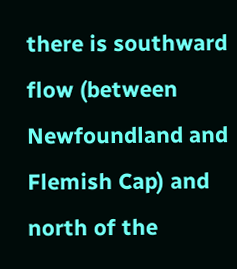there is southward flow (between Newfoundland and Flemish Cap) and north of the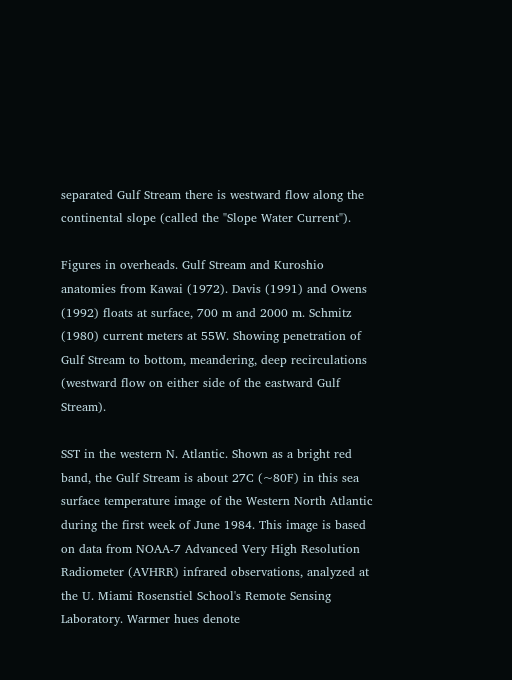separated Gulf Stream there is westward flow along the continental slope (called the "Slope Water Current").

Figures in overheads. Gulf Stream and Kuroshio anatomies from Kawai (1972). Davis (1991) and Owens (1992) floats at surface, 700 m and 2000 m. Schmitz (1980) current meters at 55W. Showing penetration of Gulf Stream to bottom, meandering, deep recirculations (westward flow on either side of the eastward Gulf Stream).

SST in the western N. Atlantic. Shown as a bright red band, the Gulf Stream is about 27C (~80F) in this sea surface temperature image of the Western North Atlantic during the first week of June 1984. This image is based on data from NOAA-7 Advanced Very High Resolution Radiometer (AVHRR) infrared observations, analyzed at the U. Miami Rosenstiel School's Remote Sensing Laboratory. Warmer hues denote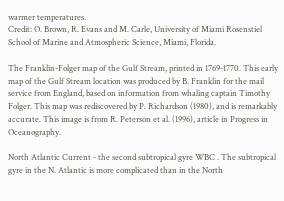warmer temperatures.
Credit: O. Brown, R. Evans and M. Carle, University of Miami Rosenstiel School of Marine and Atmospheric Science, Miami, Florida.

The Franklin-Folger map of the Gulf Stream, printed in 1769-1770. This early map of the Gulf Stream location was produced by B. Franklin for the mail service from England, based on information from whaling captain Timothy Folger. This map was rediscovered by P. Richardson (1980), and is remarkably accurate. This image is from R. Peterson et al. (1996), article in Progress in Oceanography.

North Atlantic Current - the second subtropical gyre WBC . The subtropical gyre in the N. Atlantic is more complicated than in the North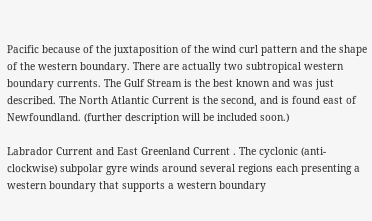Pacific because of the juxtaposition of the wind curl pattern and the shape of the western boundary. There are actually two subtropical western boundary currents. The Gulf Stream is the best known and was just described. The North Atlantic Current is the second, and is found east of Newfoundland. (further description will be included soon.)

Labrador Current and East Greenland Current . The cyclonic (anti-clockwise) subpolar gyre winds around several regions each presenting a western boundary that supports a western boundary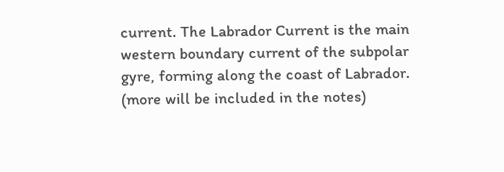current. The Labrador Current is the main western boundary current of the subpolar gyre, forming along the coast of Labrador. (more will be included in the notes)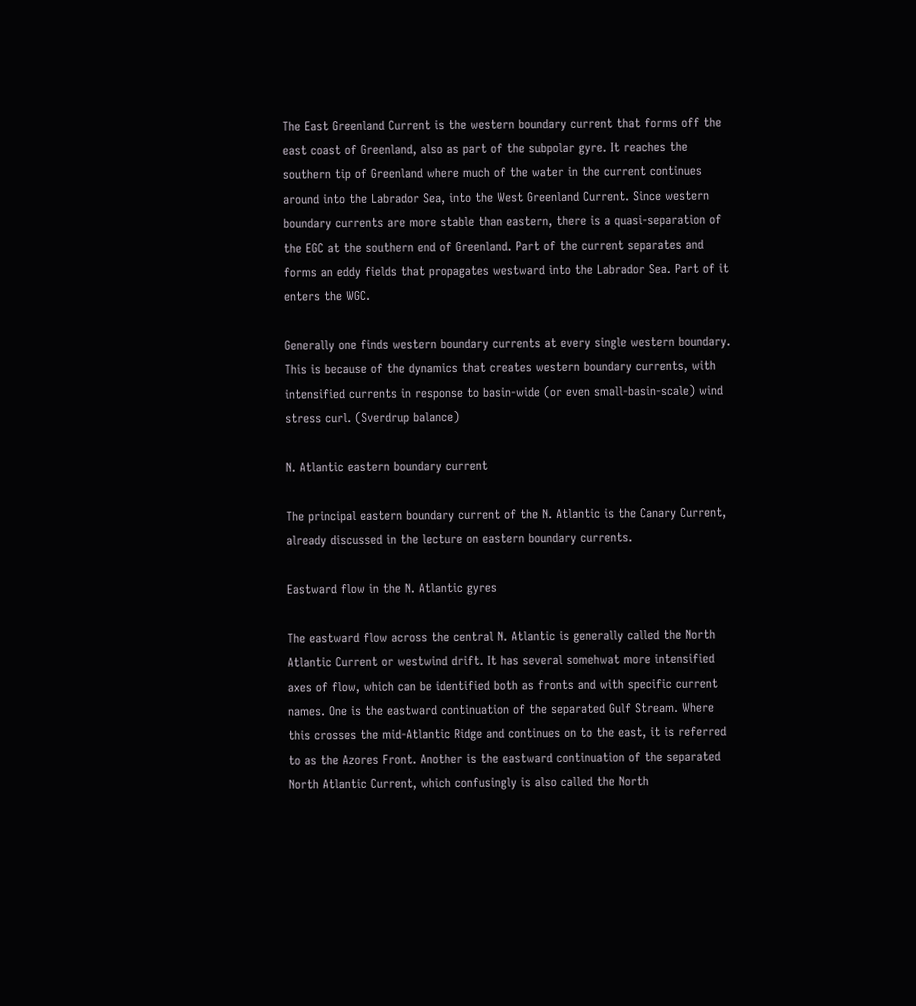The East Greenland Current is the western boundary current that forms off the east coast of Greenland, also as part of the subpolar gyre. It reaches the southern tip of Greenland where much of the water in the current continues around into the Labrador Sea, into the West Greenland Current. Since western boundary currents are more stable than eastern, there is a quasi-separation of the EGC at the southern end of Greenland. Part of the current separates and forms an eddy fields that propagates westward into the Labrador Sea. Part of it enters the WGC.

Generally one finds western boundary currents at every single western boundary. This is because of the dynamics that creates western boundary currents, with intensified currents in response to basin-wide (or even small-basin-scale) wind stress curl. (Sverdrup balance)

N. Atlantic eastern boundary current

The principal eastern boundary current of the N. Atlantic is the Canary Current, already discussed in the lecture on eastern boundary currents.

Eastward flow in the N. Atlantic gyres

The eastward flow across the central N. Atlantic is generally called the North Atlantic Current or westwind drift. It has several somehwat more intensified axes of flow, which can be identified both as fronts and with specific current names. One is the eastward continuation of the separated Gulf Stream. Where this crosses the mid-Atlantic Ridge and continues on to the east, it is referred to as the Azores Front. Another is the eastward continuation of the separated North Atlantic Current, which confusingly is also called the North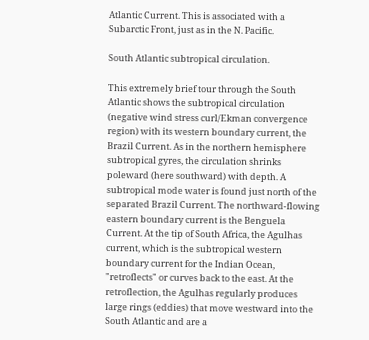Atlantic Current. This is associated with a Subarctic Front, just as in the N. Pacific.

South Atlantic subtropical circulation.

This extremely brief tour through the South Atlantic shows the subtropical circulation (negative wind stress curl/Ekman convergence region) with its western boundary current, the Brazil Current. As in the northern hemisphere subtropical gyres, the circulation shrinks poleward (here southward) with depth. A subtropical mode water is found just north of the separated Brazil Current. The northward-flowing eastern boundary current is the Benguela Current. At the tip of South Africa, the Agulhas current, which is the subtropical western boundary current for the Indian Ocean, "retroflects" or curves back to the east. At the retroflection, the Agulhas regularly produces large rings (eddies) that move westward into the South Atlantic and are a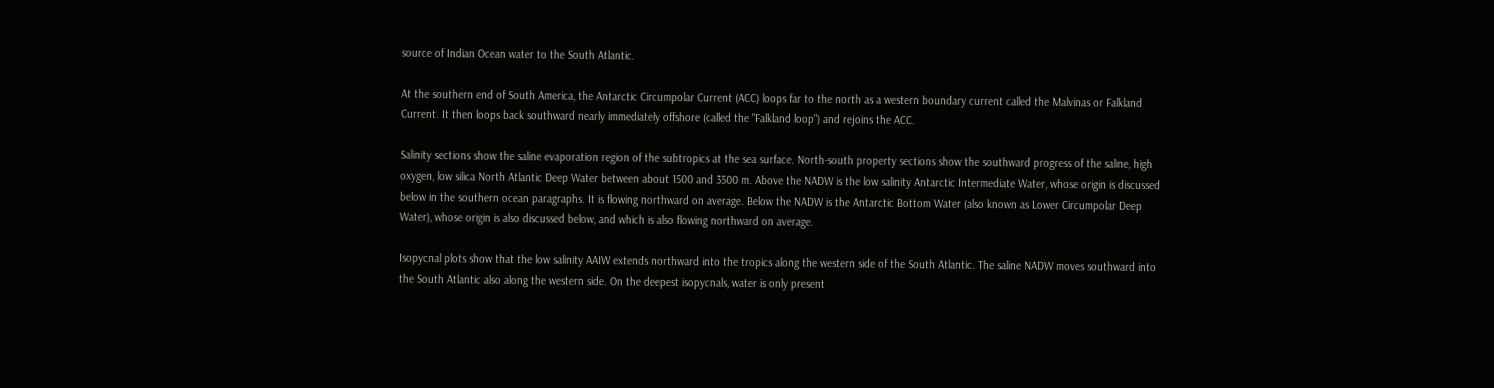source of Indian Ocean water to the South Atlantic.

At the southern end of South America, the Antarctic Circumpolar Current (ACC) loops far to the north as a western boundary current called the Malvinas or Falkland Current. It then loops back southward nearly immediately offshore (called the "Falkland loop") and rejoins the ACC.

Salinity sections show the saline evaporation region of the subtropics at the sea surface. North-south property sections show the southward progress of the saline, high oxygen, low silica North Atlantic Deep Water between about 1500 and 3500 m. Above the NADW is the low salinity Antarctic Intermediate Water, whose origin is discussed below in the southern ocean paragraphs. It is flowing northward on average. Below the NADW is the Antarctic Bottom Water (also known as Lower Circumpolar Deep Water), whose origin is also discussed below, and which is also flowing northward on average.

Isopycnal plots show that the low salinity AAIW extends northward into the tropics along the western side of the South Atlantic. The saline NADW moves southward into the South Atlantic also along the western side. On the deepest isopycnals, water is only present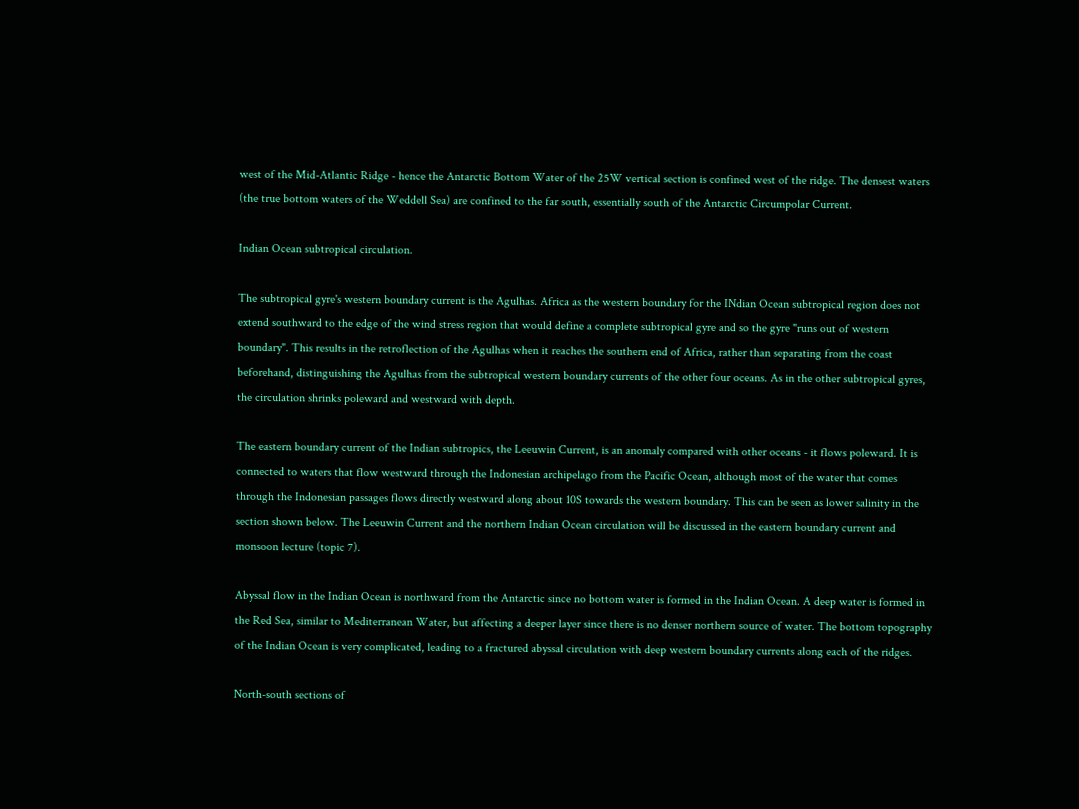west of the Mid-Atlantic Ridge - hence the Antarctic Bottom Water of the 25W vertical section is confined west of the ridge. The densest waters (the true bottom waters of the Weddell Sea) are confined to the far south, essentially south of the Antarctic Circumpolar Current.

Indian Ocean subtropical circulation.

The subtropical gyre's western boundary current is the Agulhas. Africa as the western boundary for the INdian Ocean subtropical region does not extend southward to the edge of the wind stress region that would define a complete subtropical gyre and so the gyre "runs out of western boundary". This results in the retroflection of the Agulhas when it reaches the southern end of Africa, rather than separating from the coast beforehand, distinguishing the Agulhas from the subtropical western boundary currents of the other four oceans. As in the other subtropical gyres, the circulation shrinks poleward and westward with depth.

The eastern boundary current of the Indian subtropics, the Leeuwin Current, is an anomaly compared with other oceans - it flows poleward. It is connected to waters that flow westward through the Indonesian archipelago from the Pacific Ocean, although most of the water that comes through the Indonesian passages flows directly westward along about 10S towards the western boundary. This can be seen as lower salinity in the section shown below. The Leeuwin Current and the northern Indian Ocean circulation will be discussed in the eastern boundary current and monsoon lecture (topic 7).

Abyssal flow in the Indian Ocean is northward from the Antarctic since no bottom water is formed in the Indian Ocean. A deep water is formed in the Red Sea, similar to Mediterranean Water, but affecting a deeper layer since there is no denser northern source of water. The bottom topography of the Indian Ocean is very complicated, leading to a fractured abyssal circulation with deep western boundary currents along each of the ridges.

North-south sections of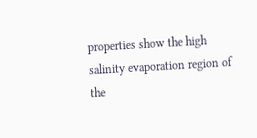properties show the high salinity evaporation region of the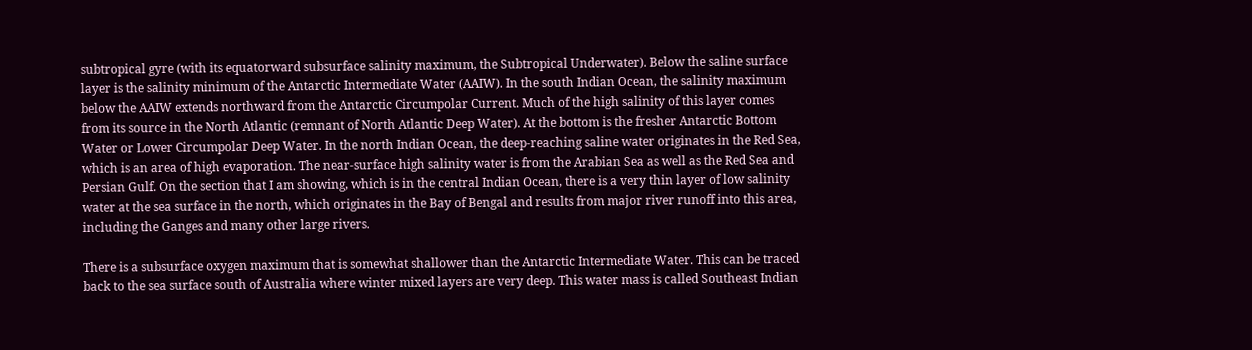subtropical gyre (with its equatorward subsurface salinity maximum, the Subtropical Underwater). Below the saline surface layer is the salinity minimum of the Antarctic Intermediate Water (AAIW). In the south Indian Ocean, the salinity maximum below the AAIW extends northward from the Antarctic Circumpolar Current. Much of the high salinity of this layer comes from its source in the North Atlantic (remnant of North Atlantic Deep Water). At the bottom is the fresher Antarctic Bottom Water or Lower Circumpolar Deep Water. In the north Indian Ocean, the deep-reaching saline water originates in the Red Sea, which is an area of high evaporation. The near-surface high salinity water is from the Arabian Sea as well as the Red Sea and Persian Gulf. On the section that I am showing, which is in the central Indian Ocean, there is a very thin layer of low salinity water at the sea surface in the north, which originates in the Bay of Bengal and results from major river runoff into this area, including the Ganges and many other large rivers.

There is a subsurface oxygen maximum that is somewhat shallower than the Antarctic Intermediate Water. This can be traced back to the sea surface south of Australia where winter mixed layers are very deep. This water mass is called Southeast Indian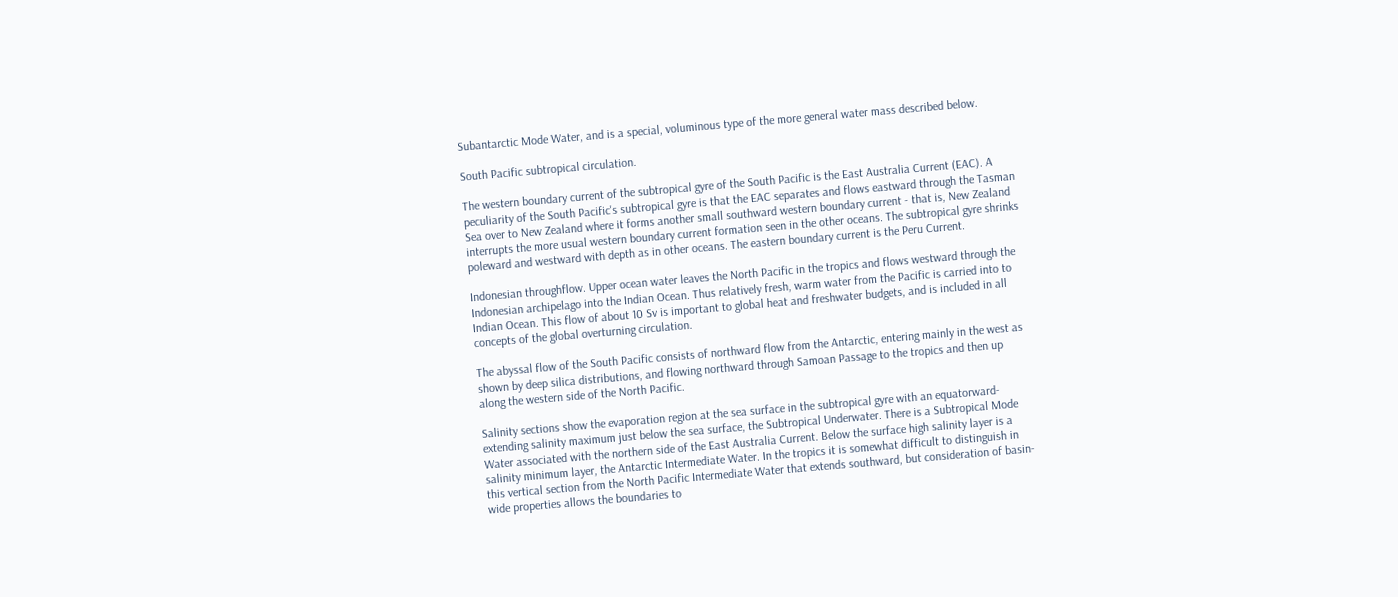Subantarctic Mode Water, and is a special, voluminous type of the more general water mass described below.

South Pacific subtropical circulation.

The western boundary current of the subtropical gyre of the South Pacific is the East Australia Current (EAC). A peculiarity of the South Pacific's subtropical gyre is that the EAC separates and flows eastward through the Tasman Sea over to New Zealand where it forms another small southward western boundary current - that is, New Zealand interrupts the more usual western boundary current formation seen in the other oceans. The subtropical gyre shrinks poleward and westward with depth as in other oceans. The eastern boundary current is the Peru Current.

Indonesian throughflow. Upper ocean water leaves the North Pacific in the tropics and flows westward through the Indonesian archipelago into the Indian Ocean. Thus relatively fresh, warm water from the Pacific is carried into to Indian Ocean. This flow of about 10 Sv is important to global heat and freshwater budgets, and is included in all concepts of the global overturning circulation.

The abyssal flow of the South Pacific consists of northward flow from the Antarctic, entering mainly in the west as shown by deep silica distributions, and flowing northward through Samoan Passage to the tropics and then up along the western side of the North Pacific.

Salinity sections show the evaporation region at the sea surface in the subtropical gyre with an equatorward-extending salinity maximum just below the sea surface, the Subtropical Underwater. There is a Subtropical Mode Water associated with the northern side of the East Australia Current. Below the surface high salinity layer is a salinity minimum layer, the Antarctic Intermediate Water. In the tropics it is somewhat difficult to distinguish in this vertical section from the North Pacific Intermediate Water that extends southward, but consideration of basin-wide properties allows the boundaries to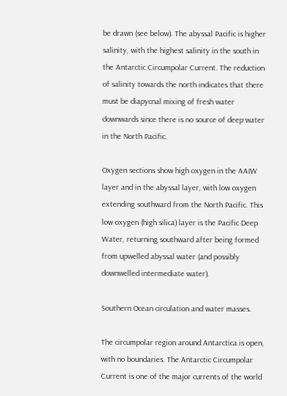be drawn (see below). The abyssal Pacific is higher salinity, with the highest salinity in the south in the Antarctic Circumpolar Current. The reduction of salinity towards the north indicates that there must be diapycnal mixing of fresh water downwards since there is no source of deep water in the North Pacific.

Oxygen sections show high oxygen in the AAIW layer and in the abyssal layer, with low oxygen extending southward from the North Pacific. This low oxygen (high silica) layer is the Pacific Deep Water, returning southward after being formed from upwelled abyssal water (and possibly downwelled intermediate water).

Southern Ocean circulation and water masses.

The circumpolar region around Antarctica is open, with no boundaries. The Antarctic Circumpolar Current is one of the major currents of the world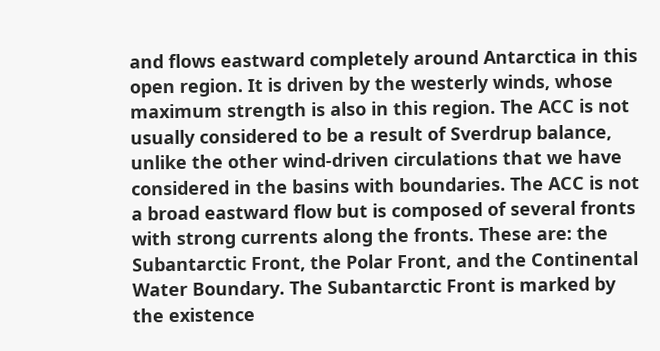and flows eastward completely around Antarctica in this open region. It is driven by the westerly winds, whose maximum strength is also in this region. The ACC is not usually considered to be a result of Sverdrup balance, unlike the other wind-driven circulations that we have considered in the basins with boundaries. The ACC is not a broad eastward flow but is composed of several fronts with strong currents along the fronts. These are: the Subantarctic Front, the Polar Front, and the Continental Water Boundary. The Subantarctic Front is marked by the existence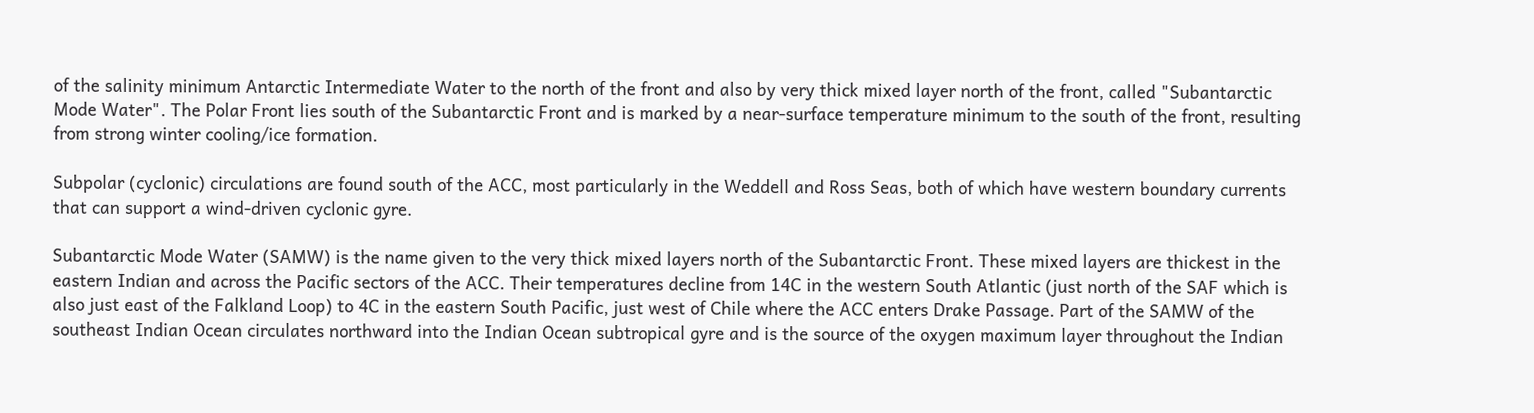of the salinity minimum Antarctic Intermediate Water to the north of the front and also by very thick mixed layer north of the front, called "Subantarctic Mode Water". The Polar Front lies south of the Subantarctic Front and is marked by a near-surface temperature minimum to the south of the front, resulting from strong winter cooling/ice formation.

Subpolar (cyclonic) circulations are found south of the ACC, most particularly in the Weddell and Ross Seas, both of which have western boundary currents that can support a wind-driven cyclonic gyre.

Subantarctic Mode Water (SAMW) is the name given to the very thick mixed layers north of the Subantarctic Front. These mixed layers are thickest in the eastern Indian and across the Pacific sectors of the ACC. Their temperatures decline from 14C in the western South Atlantic (just north of the SAF which is also just east of the Falkland Loop) to 4C in the eastern South Pacific, just west of Chile where the ACC enters Drake Passage. Part of the SAMW of the southeast Indian Ocean circulates northward into the Indian Ocean subtropical gyre and is the source of the oxygen maximum layer throughout the Indian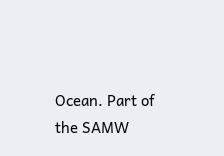Ocean. Part of the SAMW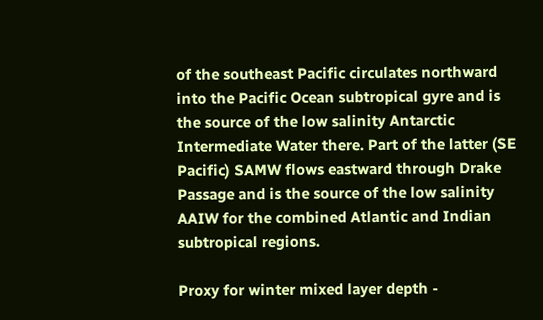of the southeast Pacific circulates northward into the Pacific Ocean subtropical gyre and is the source of the low salinity Antarctic Intermediate Water there. Part of the latter (SE Pacific) SAMW flows eastward through Drake Passage and is the source of the low salinity AAIW for the combined Atlantic and Indian subtropical regions.

Proxy for winter mixed layer depth -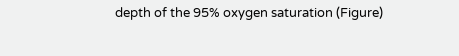depth of the 95% oxygen saturation (Figure)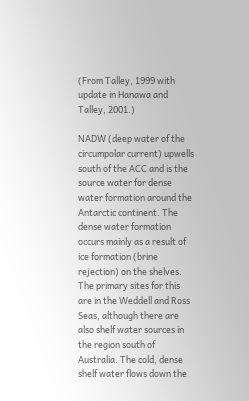(From Talley, 1999 with update in Hanawa and Talley, 2001.)

NADW (deep water of the circumpolar current) upwells south of the ACC and is the source water for dense water formation around the Antarctic continent. The dense water formation occurs mainly as a result of ice formation (brine rejection) on the shelves. The primary sites for this are in the Weddell and Ross Seas, although there are also shelf water sources in the region south of Australia. The cold, dense shelf water flows down the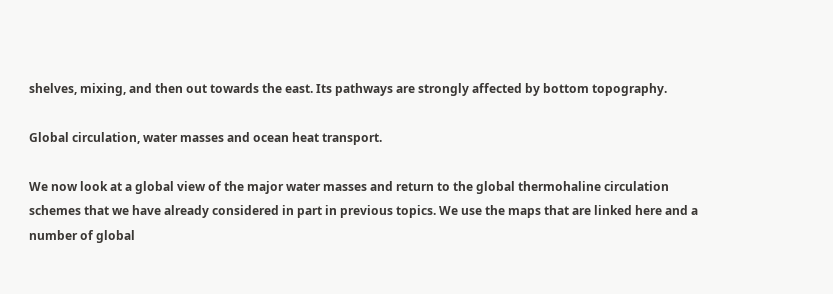shelves, mixing, and then out towards the east. Its pathways are strongly affected by bottom topography.

Global circulation, water masses and ocean heat transport.

We now look at a global view of the major water masses and return to the global thermohaline circulation schemes that we have already considered in part in previous topics. We use the maps that are linked here and a number of global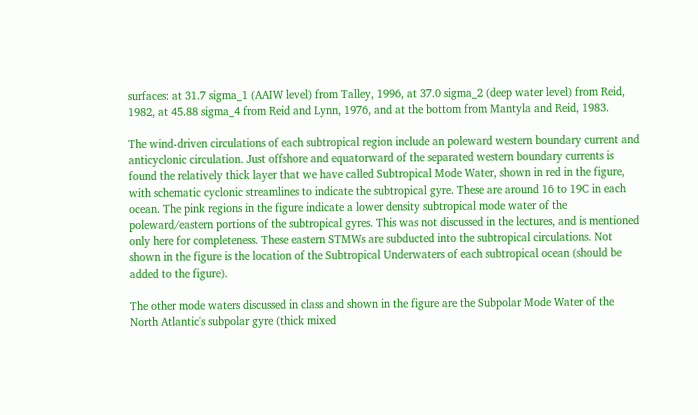surfaces: at 31.7 sigma_1 (AAIW level) from Talley, 1996, at 37.0 sigma_2 (deep water level) from Reid, 1982, at 45.88 sigma_4 from Reid and Lynn, 1976, and at the bottom from Mantyla and Reid, 1983.

The wind-driven circulations of each subtropical region include an poleward western boundary current and anticyclonic circulation. Just offshore and equatorward of the separated western boundary currents is found the relatively thick layer that we have called Subtropical Mode Water, shown in red in the figure, with schematic cyclonic streamlines to indicate the subtropical gyre. These are around 16 to 19C in each ocean. The pink regions in the figure indicate a lower density subtropical mode water of the poleward/eastern portions of the subtropical gyres. This was not discussed in the lectures, and is mentioned only here for completeness. These eastern STMWs are subducted into the subtropical circulations. Not shown in the figure is the location of the Subtropical Underwaters of each subtropical ocean (should be added to the figure).

The other mode waters discussed in class and shown in the figure are the Subpolar Mode Water of the North Atlantic's subpolar gyre (thick mixed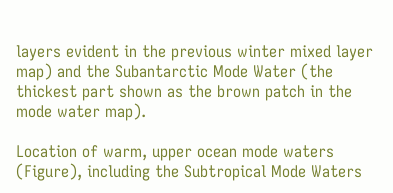layers evident in the previous winter mixed layer map) and the Subantarctic Mode Water (the thickest part shown as the brown patch in the mode water map).

Location of warm, upper ocean mode waters (Figure), including the Subtropical Mode Waters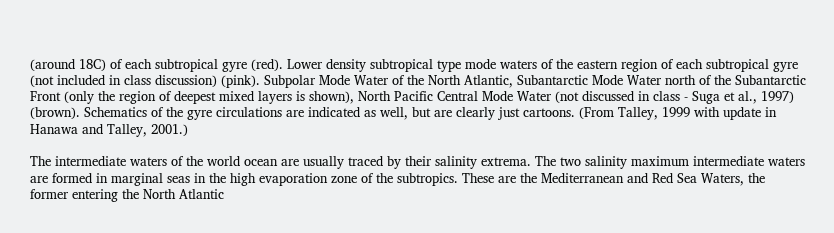(around 18C) of each subtropical gyre (red). Lower density subtropical type mode waters of the eastern region of each subtropical gyre (not included in class discussion) (pink). Subpolar Mode Water of the North Atlantic, Subantarctic Mode Water north of the Subantarctic Front (only the region of deepest mixed layers is shown), North Pacific Central Mode Water (not discussed in class - Suga et al., 1997) (brown). Schematics of the gyre circulations are indicated as well, but are clearly just cartoons. (From Talley, 1999 with update in Hanawa and Talley, 2001.)

The intermediate waters of the world ocean are usually traced by their salinity extrema. The two salinity maximum intermediate waters are formed in marginal seas in the high evaporation zone of the subtropics. These are the Mediterranean and Red Sea Waters, the former entering the North Atlantic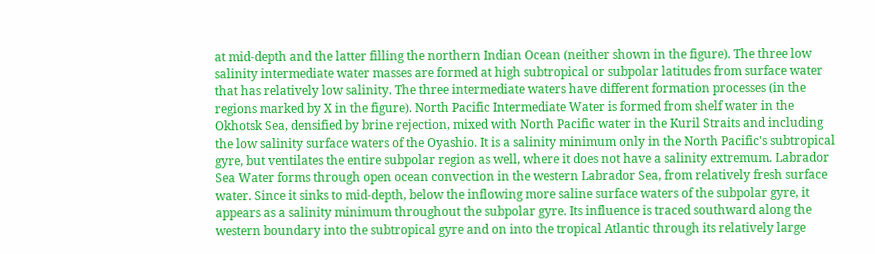at mid-depth and the latter filling the northern Indian Ocean (neither shown in the figure). The three low salinity intermediate water masses are formed at high subtropical or subpolar latitudes from surface water that has relatively low salinity. The three intermediate waters have different formation processes (in the regions marked by X in the figure). North Pacific Intermediate Water is formed from shelf water in the Okhotsk Sea, densified by brine rejection, mixed with North Pacific water in the Kuril Straits and including the low salinity surface waters of the Oyashio. It is a salinity minimum only in the North Pacific's subtropical gyre, but ventilates the entire subpolar region as well, where it does not have a salinity extremum. Labrador Sea Water forms through open ocean convection in the western Labrador Sea, from relatively fresh surface water. Since it sinks to mid-depth, below the inflowing more saline surface waters of the subpolar gyre, it appears as a salinity minimum throughout the subpolar gyre. Its influence is traced southward along the western boundary into the subtropical gyre and on into the tropical Atlantic through its relatively large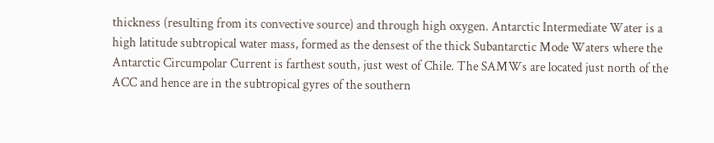thickness (resulting from its convective source) and through high oxygen. Antarctic Intermediate Water is a high latitude subtropical water mass, formed as the densest of the thick Subantarctic Mode Waters where the Antarctic Circumpolar Current is farthest south, just west of Chile. The SAMWs are located just north of the ACC and hence are in the subtropical gyres of the southern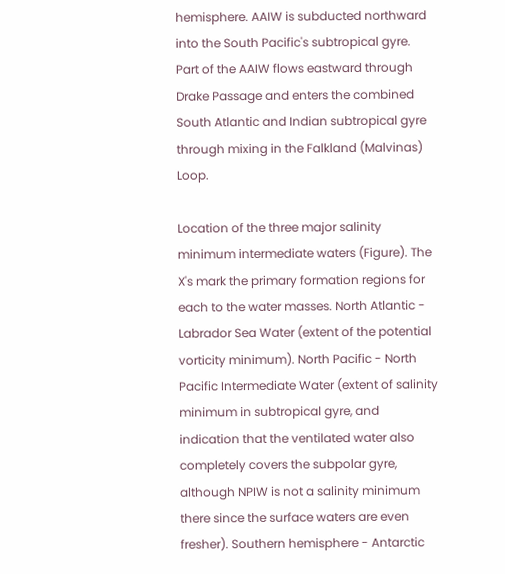hemisphere. AAIW is subducted northward into the South Pacific's subtropical gyre. Part of the AAIW flows eastward through Drake Passage and enters the combined South Atlantic and Indian subtropical gyre through mixing in the Falkland (Malvinas) Loop.

Location of the three major salinity minimum intermediate waters (Figure). The X's mark the primary formation regions for each to the water masses. North Atlantic - Labrador Sea Water (extent of the potential vorticity minimum). North Pacific - North Pacific Intermediate Water (extent of salinity minimum in subtropical gyre, and indication that the ventilated water also completely covers the subpolar gyre, although NPIW is not a salinity minimum there since the surface waters are even fresher). Southern hemisphere - Antarctic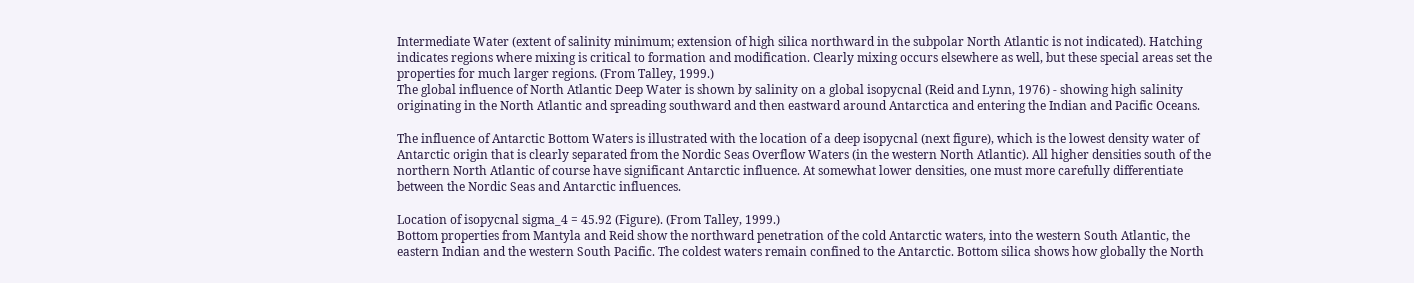Intermediate Water (extent of salinity minimum; extension of high silica northward in the subpolar North Atlantic is not indicated). Hatching indicates regions where mixing is critical to formation and modification. Clearly mixing occurs elsewhere as well, but these special areas set the properties for much larger regions. (From Talley, 1999.)
The global influence of North Atlantic Deep Water is shown by salinity on a global isopycnal (Reid and Lynn, 1976) - showing high salinity originating in the North Atlantic and spreading southward and then eastward around Antarctica and entering the Indian and Pacific Oceans.

The influence of Antarctic Bottom Waters is illustrated with the location of a deep isopycnal (next figure), which is the lowest density water of Antarctic origin that is clearly separated from the Nordic Seas Overflow Waters (in the western North Atlantic). All higher densities south of the northern North Atlantic of course have significant Antarctic influence. At somewhat lower densities, one must more carefully differentiate between the Nordic Seas and Antarctic influences.

Location of isopycnal sigma_4 = 45.92 (Figure). (From Talley, 1999.)
Bottom properties from Mantyla and Reid show the northward penetration of the cold Antarctic waters, into the western South Atlantic, the eastern Indian and the western South Pacific. The coldest waters remain confined to the Antarctic. Bottom silica shows how globally the North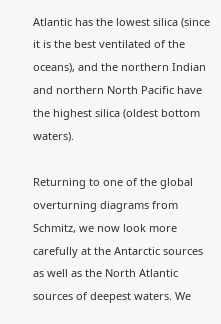Atlantic has the lowest silica (since it is the best ventilated of the oceans), and the northern Indian and northern North Pacific have the highest silica (oldest bottom waters).

Returning to one of the global overturning diagrams from Schmitz, we now look more carefully at the Antarctic sources as well as the North Atlantic sources of deepest waters. We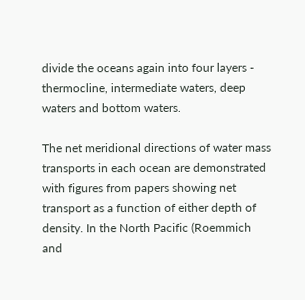divide the oceans again into four layers - thermocline, intermediate waters, deep waters and bottom waters.

The net meridional directions of water mass transports in each ocean are demonstrated with figures from papers showing net transport as a function of either depth of density. In the North Pacific (Roemmich and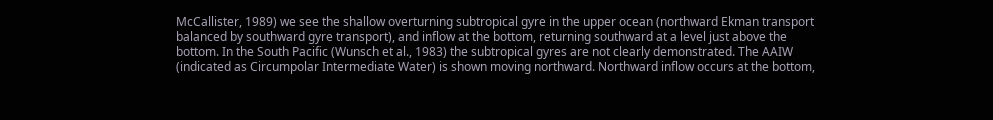McCallister, 1989) we see the shallow overturning subtropical gyre in the upper ocean (northward Ekman transport balanced by southward gyre transport), and inflow at the bottom, returning southward at a level just above the bottom. In the South Pacific (Wunsch et al., 1983) the subtropical gyres are not clearly demonstrated. The AAIW (indicated as Circumpolar Intermediate Water) is shown moving northward. Northward inflow occurs at the bottom,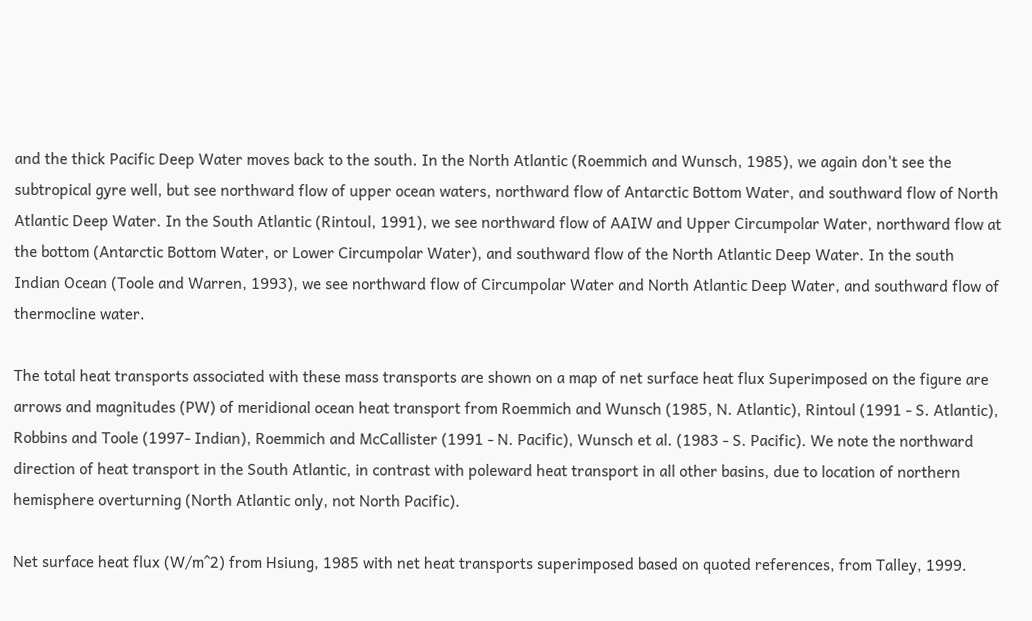and the thick Pacific Deep Water moves back to the south. In the North Atlantic (Roemmich and Wunsch, 1985), we again don't see the subtropical gyre well, but see northward flow of upper ocean waters, northward flow of Antarctic Bottom Water, and southward flow of North Atlantic Deep Water. In the South Atlantic (Rintoul, 1991), we see northward flow of AAIW and Upper Circumpolar Water, northward flow at the bottom (Antarctic Bottom Water, or Lower Circumpolar Water), and southward flow of the North Atlantic Deep Water. In the south Indian Ocean (Toole and Warren, 1993), we see northward flow of Circumpolar Water and North Atlantic Deep Water, and southward flow of thermocline water.

The total heat transports associated with these mass transports are shown on a map of net surface heat flux Superimposed on the figure are arrows and magnitudes (PW) of meridional ocean heat transport from Roemmich and Wunsch (1985, N. Atlantic), Rintoul (1991 - S. Atlantic), Robbins and Toole (1997- Indian), Roemmich and McCallister (1991 - N. Pacific), Wunsch et al. (1983 - S. Pacific). We note the northward direction of heat transport in the South Atlantic, in contrast with poleward heat transport in all other basins, due to location of northern hemisphere overturning (North Atlantic only, not North Pacific).

Net surface heat flux (W/m^2) from Hsiung, 1985 with net heat transports superimposed based on quoted references, from Talley, 1999.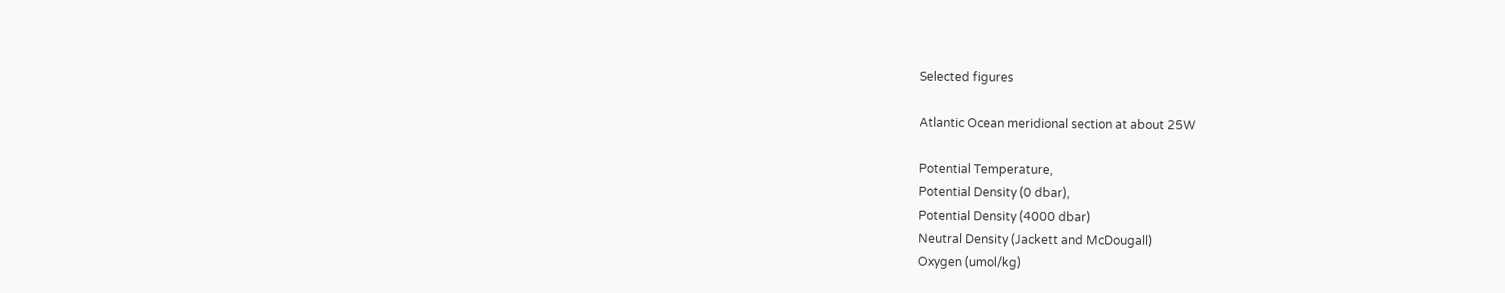Selected figures

Atlantic Ocean meridional section at about 25W

Potential Temperature,
Potential Density (0 dbar),
Potential Density (4000 dbar)
Neutral Density (Jackett and McDougall)
Oxygen (umol/kg)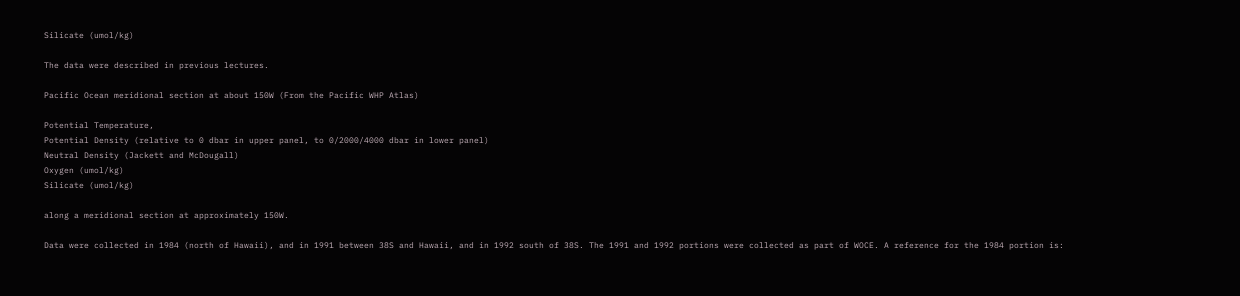Silicate (umol/kg)

The data were described in previous lectures.

Pacific Ocean meridional section at about 150W (From the Pacific WHP Atlas)

Potential Temperature,
Potential Density (relative to 0 dbar in upper panel, to 0/2000/4000 dbar in lower panel)
Neutral Density (Jackett and McDougall)
Oxygen (umol/kg)
Silicate (umol/kg)

along a meridional section at approximately 150W.

Data were collected in 1984 (north of Hawaii), and in 1991 between 38S and Hawaii, and in 1992 south of 38S. The 1991 and 1992 portions were collected as part of WOCE. A reference for the 1984 portion is: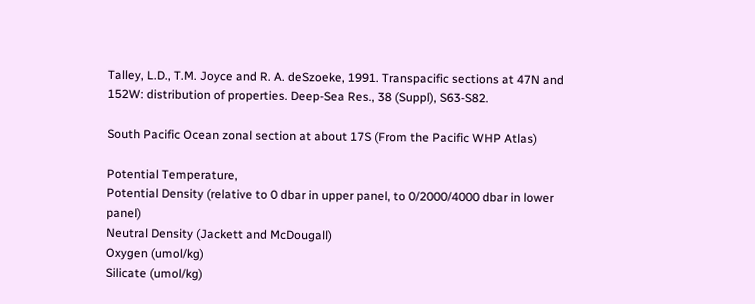Talley, L.D., T.M. Joyce and R. A. deSzoeke, 1991. Transpacific sections at 47N and 152W: distribution of properties. Deep-Sea Res., 38 (Suppl), S63-S82.

South Pacific Ocean zonal section at about 17S (From the Pacific WHP Atlas)

Potential Temperature,
Potential Density (relative to 0 dbar in upper panel, to 0/2000/4000 dbar in lower panel)
Neutral Density (Jackett and McDougall)
Oxygen (umol/kg)
Silicate (umol/kg)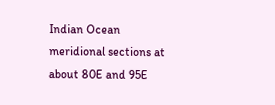Indian Ocean meridional sections at about 80E and 95E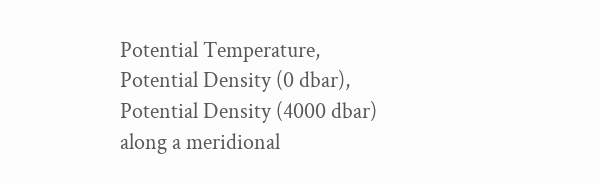Potential Temperature,
Potential Density (0 dbar),
Potential Density (4000 dbar)
along a meridional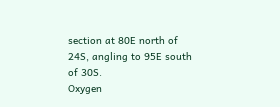section at 80E north of 24S, angling to 95E south of 30S.
Oxygen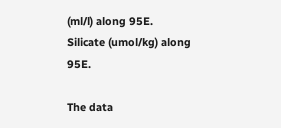(ml/l) along 95E.
Silicate (umol/kg) along 95E.

The data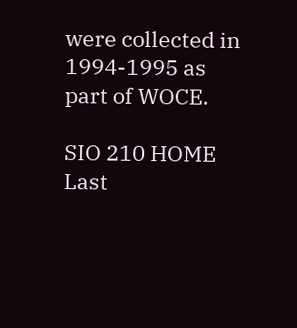were collected in 1994-1995 as part of WOCE.

SIO 210 HOME Last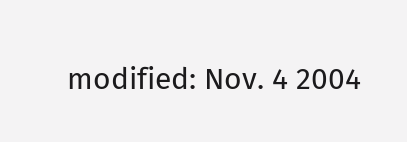modified: Nov. 4 2004